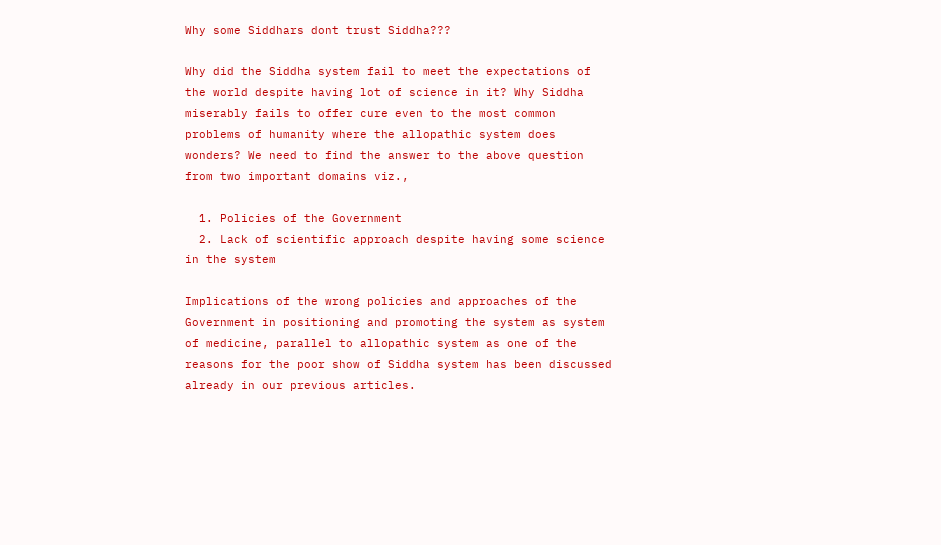Why some Siddhars dont trust Siddha???

Why did the Siddha system fail to meet the expectations of the world despite having lot of science in it? Why Siddha miserably fails to offer cure even to the most common problems of humanity where the allopathic system does wonders? We need to find the answer to the above question from two important domains viz.,

  1. Policies of the Government
  2. Lack of scientific approach despite having some science in the system

Implications of the wrong policies and approaches of the Government in positioning and promoting the system as system of medicine, parallel to allopathic system as one of the reasons for the poor show of Siddha system has been discussed already in our previous articles.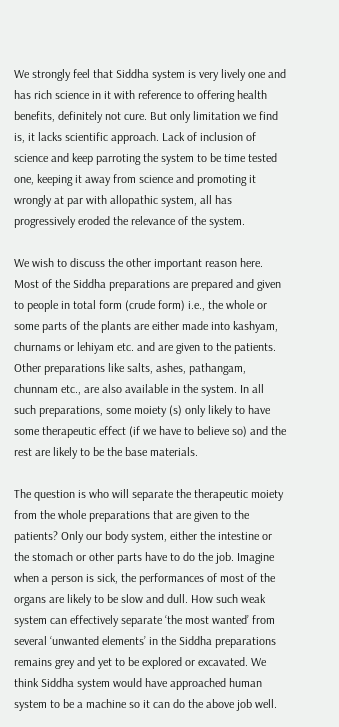We strongly feel that Siddha system is very lively one and has rich science in it with reference to offering health benefits, definitely not cure. But only limitation we find is, it lacks scientific approach. Lack of inclusion of science and keep parroting the system to be time tested one, keeping it away from science and promoting it wrongly at par with allopathic system, all has progressively eroded the relevance of the system.

We wish to discuss the other important reason here. Most of the Siddha preparations are prepared and given to people in total form (crude form) i.e., the whole or some parts of the plants are either made into kashyam, churnams or lehiyam etc. and are given to the patients. Other preparations like salts, ashes, pathangam, chunnam etc., are also available in the system. In all such preparations, some moiety (s) only likely to have some therapeutic effect (if we have to believe so) and the rest are likely to be the base materials.

The question is who will separate the therapeutic moiety from the whole preparations that are given to the patients? Only our body system, either the intestine or the stomach or other parts have to do the job. Imagine when a person is sick, the performances of most of the organs are likely to be slow and dull. How such weak system can effectively separate ‘the most wanted’ from several ‘unwanted elements’ in the Siddha preparations remains grey and yet to be explored or excavated. We think Siddha system would have approached human system to be a machine so it can do the above job well.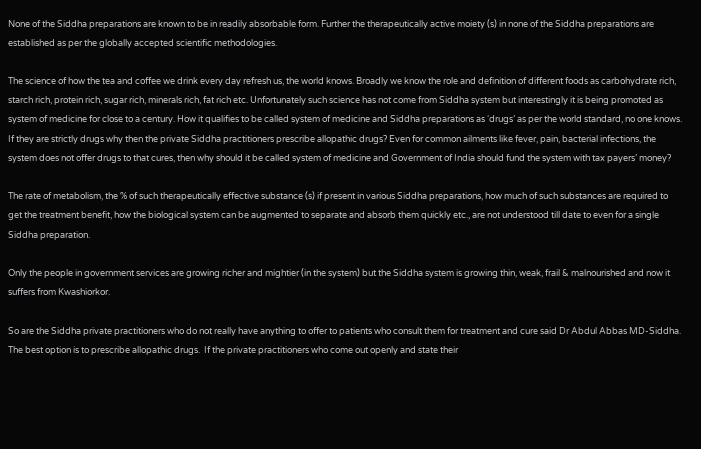None of the Siddha preparations are known to be in readily absorbable form. Further the therapeutically active moiety (s) in none of the Siddha preparations are established as per the globally accepted scientific methodologies.

The science of how the tea and coffee we drink every day refresh us, the world knows. Broadly we know the role and definition of different foods as carbohydrate rich, starch rich, protein rich, sugar rich, minerals rich, fat rich etc. Unfortunately such science has not come from Siddha system but interestingly it is being promoted as system of medicine for close to a century. How it qualifies to be called system of medicine and Siddha preparations as ‘drugs’ as per the world standard, no one knows. If they are strictly drugs why then the private Siddha practitioners prescribe allopathic drugs? Even for common ailments like fever, pain, bacterial infections, the system does not offer drugs to that cures, then why should it be called system of medicine and Government of India should fund the system with tax payers’ money?

The rate of metabolism, the % of such therapeutically effective substance (s) if present in various Siddha preparations, how much of such substances are required to get the treatment benefit, how the biological system can be augmented to separate and absorb them quickly etc., are not understood till date to even for a single Siddha preparation.

Only the people in government services are growing richer and mightier (in the system) but the Siddha system is growing thin, weak, frail & malnourished and now it suffers from Kwashiorkor.

So are the Siddha private practitioners who do not really have anything to offer to patients who consult them for treatment and cure said Dr Abdul Abbas MD-Siddha. The best option is to prescribe allopathic drugs.  If the private practitioners who come out openly and state their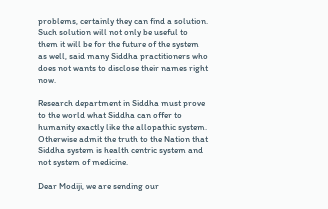problems, certainly they can find a solution.   Such solution will not only be useful to them it will be for the future of the system as well, said many Siddha practitioners who does not wants to disclose their names right now.

Research department in Siddha must prove to the world what Siddha can offer to humanity exactly like the allopathic system. Otherwise admit the truth to the Nation that Siddha system is health centric system and not system of medicine.

Dear Modiji, we are sending our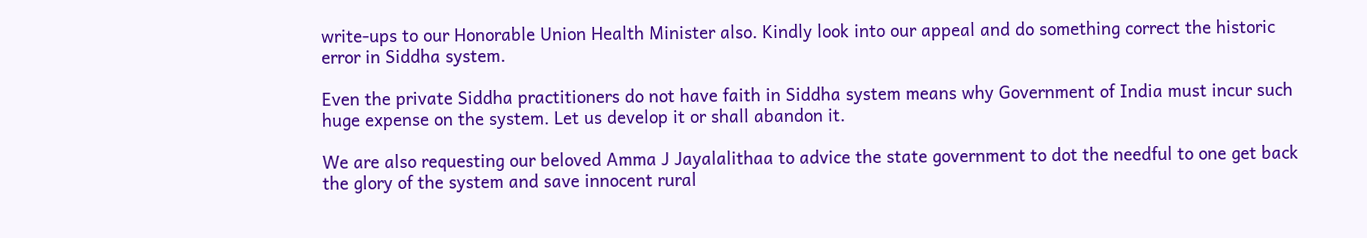write-ups to our Honorable Union Health Minister also. Kindly look into our appeal and do something correct the historic error in Siddha system.

Even the private Siddha practitioners do not have faith in Siddha system means why Government of India must incur such huge expense on the system. Let us develop it or shall abandon it.

We are also requesting our beloved Amma J Jayalalithaa to advice the state government to dot the needful to one get back the glory of the system and save innocent rural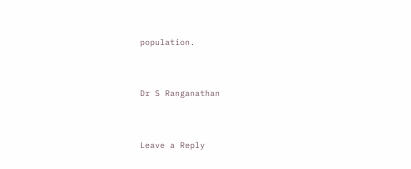population.


Dr S Ranganathan


Leave a Reply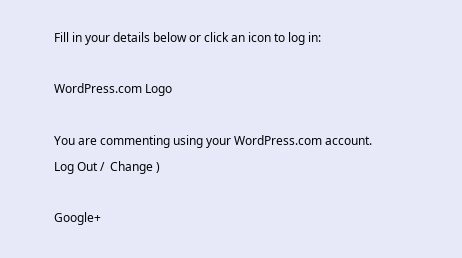Fill in your details below or click an icon to log in:

WordPress.com Logo

You are commenting using your WordPress.com account. Log Out /  Change )

Google+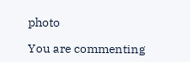photo

You are commenting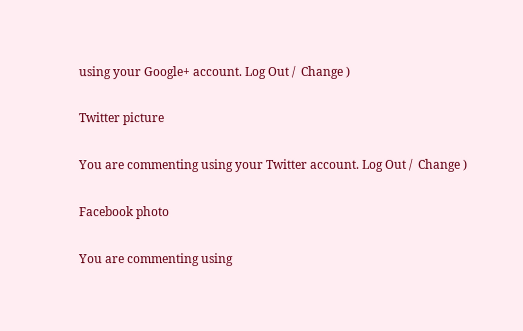using your Google+ account. Log Out /  Change )

Twitter picture

You are commenting using your Twitter account. Log Out /  Change )

Facebook photo

You are commenting using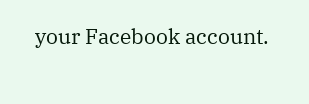your Facebook account.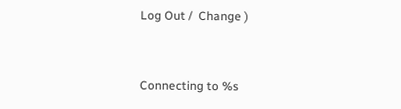Log Out /  Change )


Connecting to %s